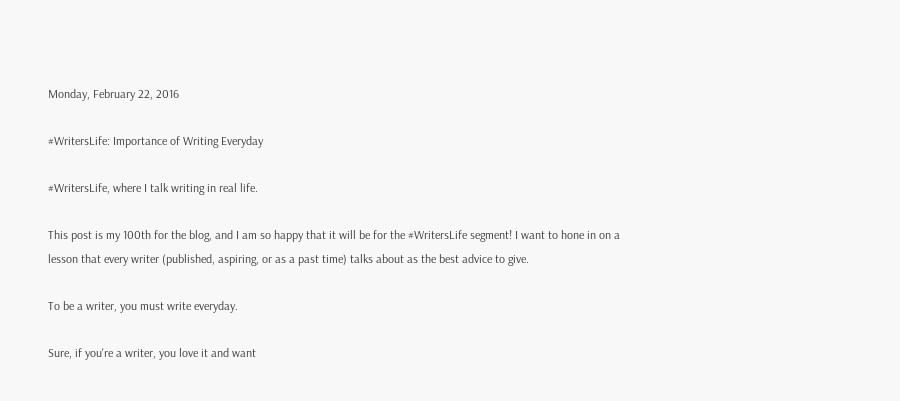Monday, February 22, 2016

#WritersLife: Importance of Writing Everyday

#WritersLife, where I talk writing in real life.

This post is my 100th for the blog, and I am so happy that it will be for the #WritersLife segment! I want to hone in on a lesson that every writer (published, aspiring, or as a past time) talks about as the best advice to give.

To be a writer, you must write everyday.

Sure, if you're a writer, you love it and want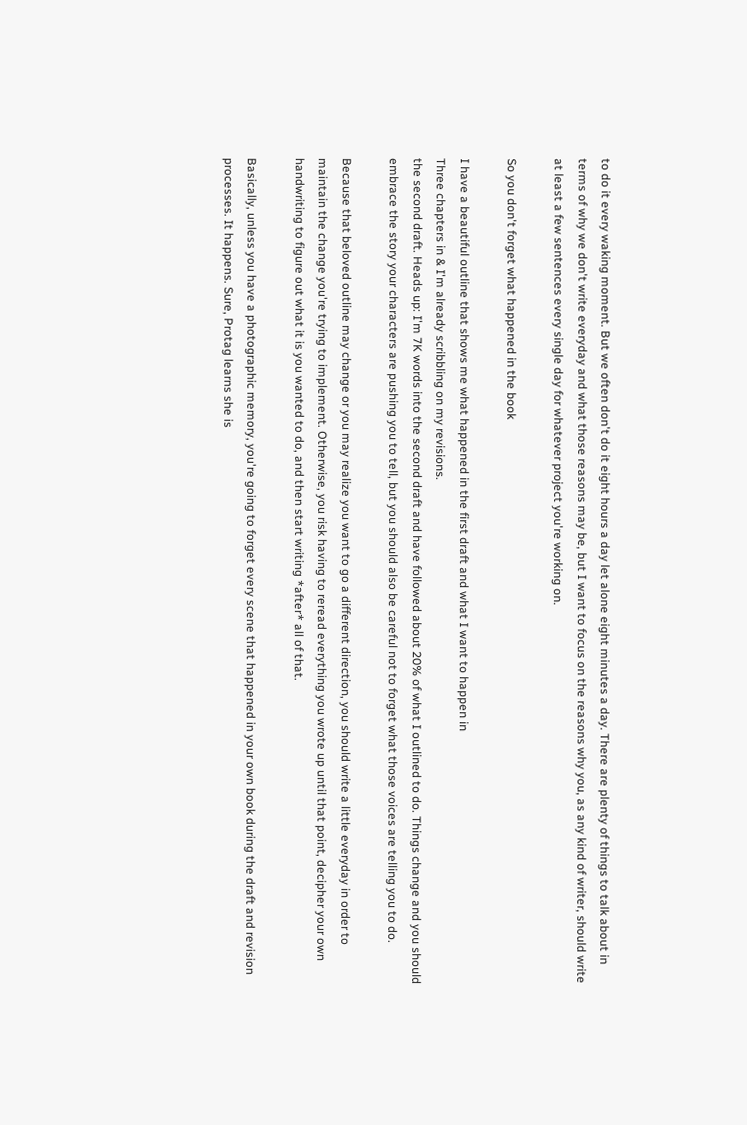to do it every waking moment. But we often don't do it eight hours a day let alone eight minutes a day. There are plenty of things to talk about in terms of why we don't write everyday and what those reasons may be, but I want to focus on the reasons why you, as any kind of writer, should write at least a few sentences every single day for whatever project you're working on.

So you don't forget what happened in the book

I have a beautiful outline that shows me what happened in the first draft and what I want to happen in
Three chapters in & I'm already scribbling on my revisions.
the second draft. Heads up: I'm 7K words into the second draft and have followed about 20% of what I outlined to do. Things change and you should embrace the story your characters are pushing you to tell, but you should also be careful not to forget what those voices are telling you to do.

Because that beloved outline may change or you may realize you want to go a different direction, you should write a little everyday in order to maintain the change you're trying to implement. Otherwise, you risk having to reread everything you wrote up until that point, decipher your own handwriting to figure out what it is you wanted to do, and then start writing *after* all of that.

Basically, unless you have a photographic memory, you're going to forget every scene that happened in your own book during the draft and revision processes. It happens. Sure, Protag learns she is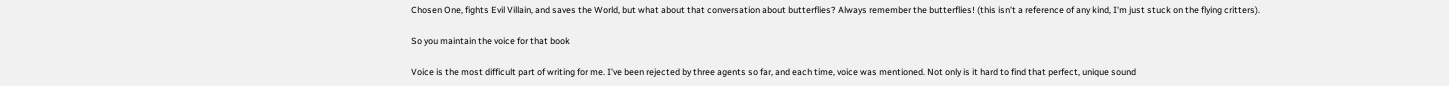Chosen One, fights Evil Villain, and saves the World, but what about that conversation about butterflies? Always remember the butterflies! (this isn't a reference of any kind, I'm just stuck on the flying critters).

So you maintain the voice for that book

Voice is the most difficult part of writing for me. I've been rejected by three agents so far, and each time, voice was mentioned. Not only is it hard to find that perfect, unique sound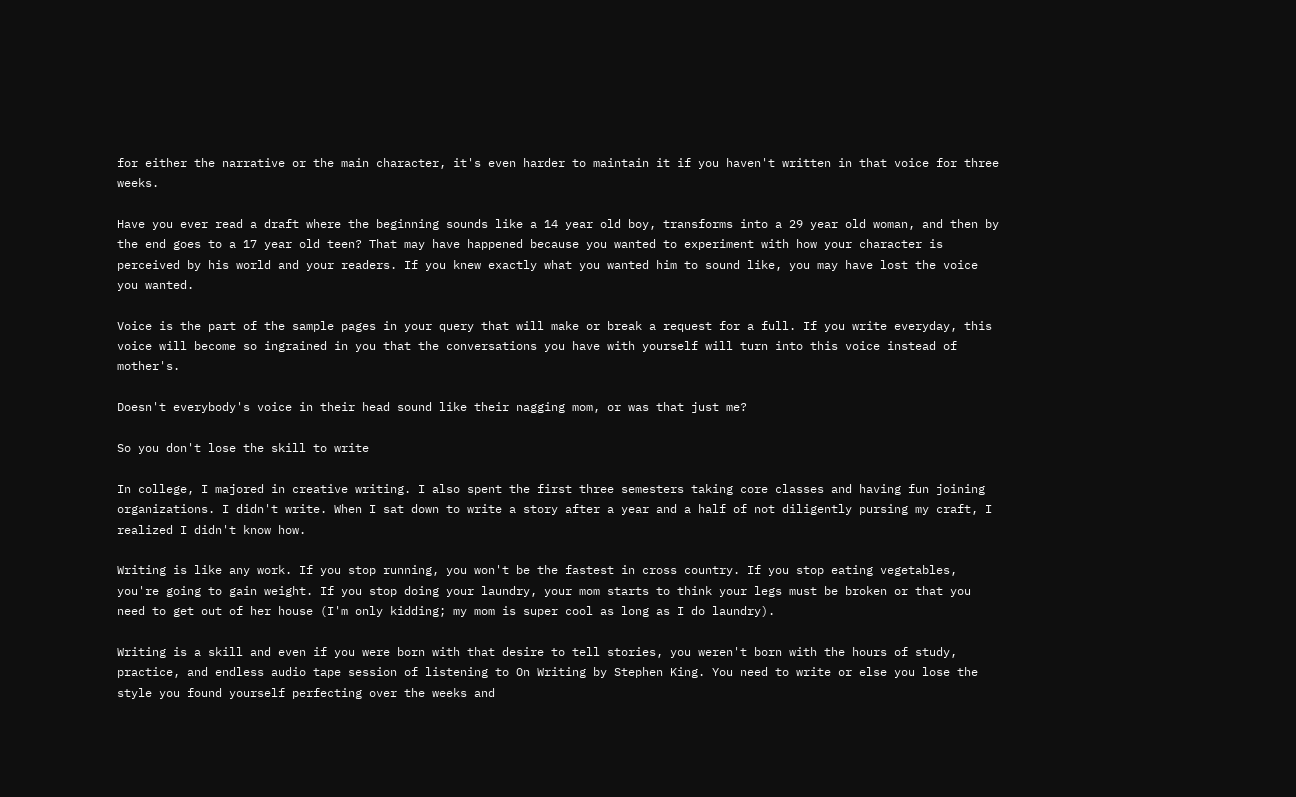for either the narrative or the main character, it's even harder to maintain it if you haven't written in that voice for three weeks.

Have you ever read a draft where the beginning sounds like a 14 year old boy, transforms into a 29 year old woman, and then by the end goes to a 17 year old teen? That may have happened because you wanted to experiment with how your character is perceived by his world and your readers. If you knew exactly what you wanted him to sound like, you may have lost the voice you wanted.

Voice is the part of the sample pages in your query that will make or break a request for a full. If you write everyday, this voice will become so ingrained in you that the conversations you have with yourself will turn into this voice instead of mother's.

Doesn't everybody's voice in their head sound like their nagging mom, or was that just me?

So you don't lose the skill to write

In college, I majored in creative writing. I also spent the first three semesters taking core classes and having fun joining organizations. I didn't write. When I sat down to write a story after a year and a half of not diligently pursing my craft, I realized I didn't know how.

Writing is like any work. If you stop running, you won't be the fastest in cross country. If you stop eating vegetables, you're going to gain weight. If you stop doing your laundry, your mom starts to think your legs must be broken or that you need to get out of her house (I'm only kidding; my mom is super cool as long as I do laundry).

Writing is a skill and even if you were born with that desire to tell stories, you weren't born with the hours of study, practice, and endless audio tape session of listening to On Writing by Stephen King. You need to write or else you lose the style you found yourself perfecting over the weeks and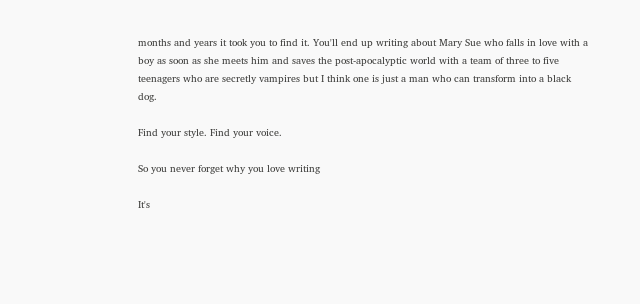months and years it took you to find it. You'll end up writing about Mary Sue who falls in love with a boy as soon as she meets him and saves the post-apocalyptic world with a team of three to five teenagers who are secretly vampires but I think one is just a man who can transform into a black dog.

Find your style. Find your voice.

So you never forget why you love writing

It's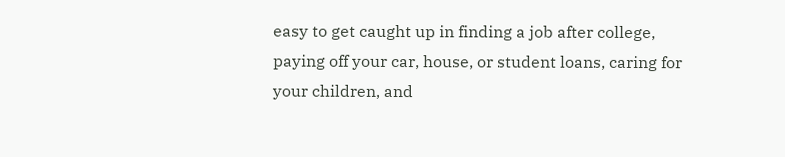easy to get caught up in finding a job after college, paying off your car, house, or student loans, caring for your children, and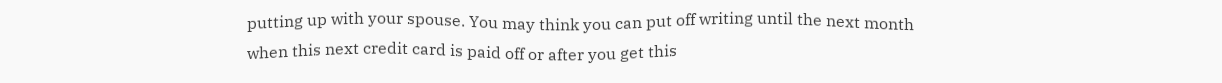putting up with your spouse. You may think you can put off writing until the next month when this next credit card is paid off or after you get this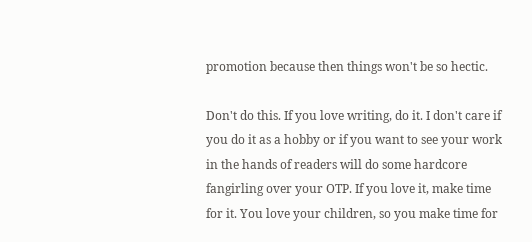promotion because then things won't be so hectic.

Don't do this. If you love writing, do it. I don't care if you do it as a hobby or if you want to see your work in the hands of readers will do some hardcore fangirling over your OTP. If you love it, make time for it. You love your children, so you make time for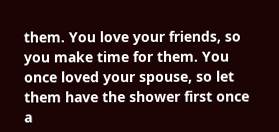them. You love your friends, so you make time for them. You once loved your spouse, so let them have the shower first once a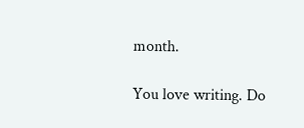month.

You love writing. Do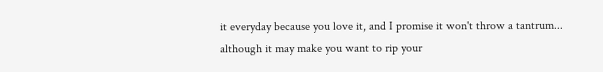it everyday because you love it, and I promise it won't throw a tantrum... although it may make you want to rip your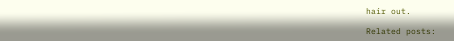hair out.

Related posts: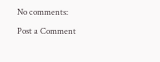No comments:

Post a Comment